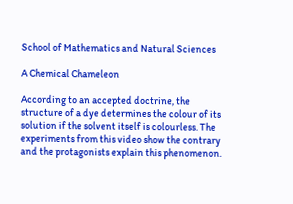School of Mathematics and Natural Sciences

A Chemical Chameleon

According to an accepted doctrine, the structure of a dye determines the colour of its solution if the solvent itself is colourless. The experiments from this video show the contrary and the protagonists explain this phenomenon.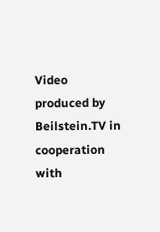Video produced by Beilstein.TV in cooperation with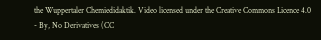the Wuppertaler Chemiedidaktik. Video licensed under the Creative Commons Licence 4.0 - By, No Derivatives (CC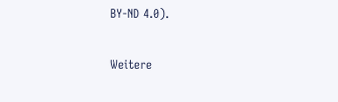BY-ND 4.0).

Weitere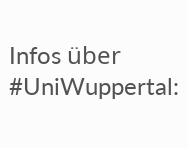Infos über #UniWuppertal: